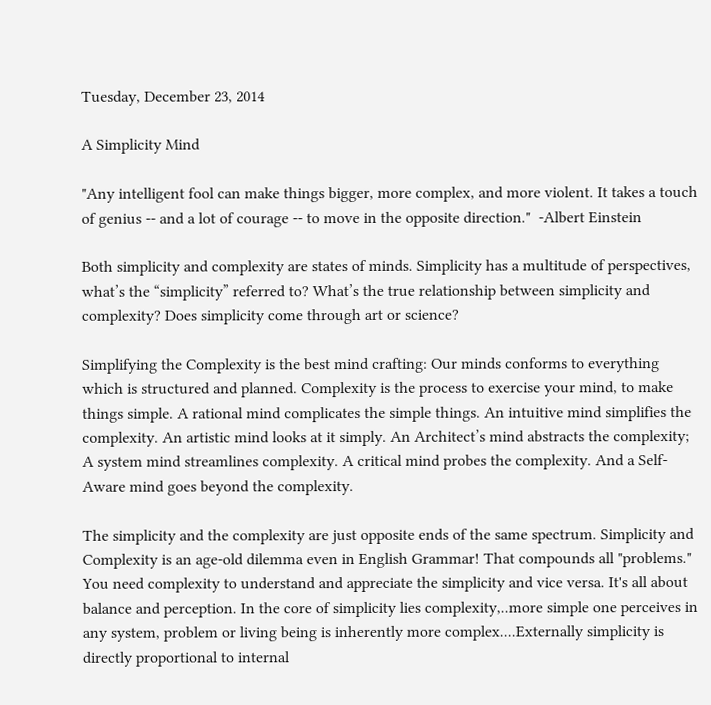Tuesday, December 23, 2014

A Simplicity Mind

"Any intelligent fool can make things bigger, more complex, and more violent. It takes a touch of genius -- and a lot of courage -- to move in the opposite direction."  -Albert Einstein

Both simplicity and complexity are states of minds. Simplicity has a multitude of perspectives, what’s the “simplicity” referred to? What’s the true relationship between simplicity and complexity? Does simplicity come through art or science?

Simplifying the Complexity is the best mind crafting: Our minds conforms to everything which is structured and planned. Complexity is the process to exercise your mind, to make things simple. A rational mind complicates the simple things. An intuitive mind simplifies the complexity. An artistic mind looks at it simply. An Architect’s mind abstracts the complexity; A system mind streamlines complexity. A critical mind probes the complexity. And a Self-Aware mind goes beyond the complexity.

The simplicity and the complexity are just opposite ends of the same spectrum. Simplicity and Complexity is an age-old dilemma even in English Grammar! That compounds all "problems." You need complexity to understand and appreciate the simplicity and vice versa. It's all about balance and perception. In the core of simplicity lies complexity,..more simple one perceives in any system, problem or living being is inherently more complex....Externally simplicity is directly proportional to internal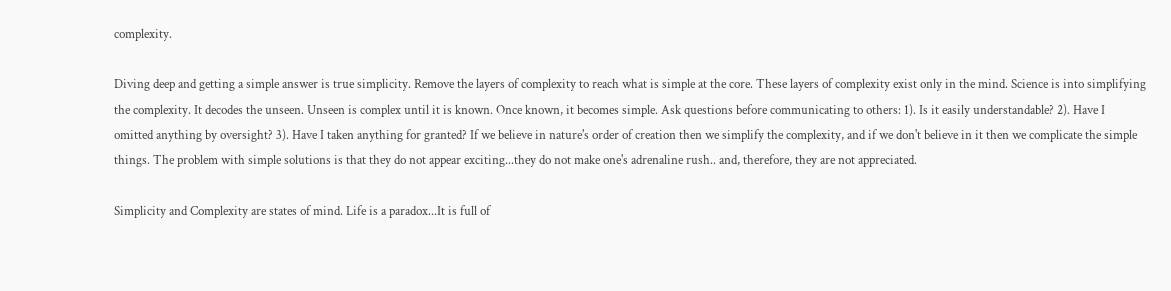complexity.

Diving deep and getting a simple answer is true simplicity. Remove the layers of complexity to reach what is simple at the core. These layers of complexity exist only in the mind. Science is into simplifying the complexity. It decodes the unseen. Unseen is complex until it is known. Once known, it becomes simple. Ask questions before communicating to others: 1). Is it easily understandable? 2). Have I omitted anything by oversight? 3). Have I taken anything for granted? If we believe in nature's order of creation then we simplify the complexity, and if we don't believe in it then we complicate the simple things. The problem with simple solutions is that they do not appear exciting...they do not make one's adrenaline rush.. and, therefore, they are not appreciated.

Simplicity and Complexity are states of mind. Life is a paradox...It is full of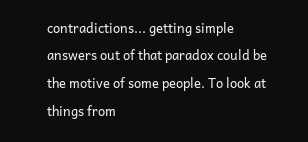contradictions... getting simple answers out of that paradox could be the motive of some people. To look at things from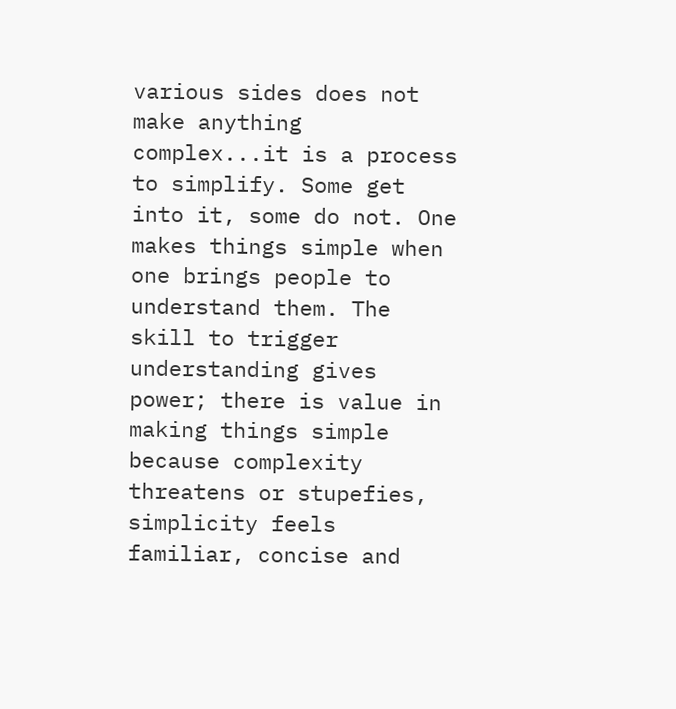various sides does not make anything complex...it is a process to simplify. Some get into it, some do not. One makes things simple when one brings people to understand them. The skill to trigger understanding gives power; there is value in making things simple because complexity threatens or stupefies, simplicity feels familiar, concise and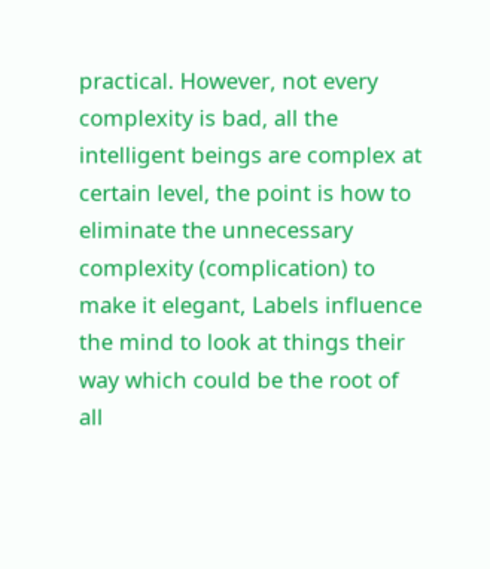practical. However, not every complexity is bad, all the intelligent beings are complex at certain level, the point is how to eliminate the unnecessary complexity (complication) to make it elegant, Labels influence the mind to look at things their way which could be the root of all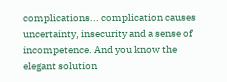complications... complication causes uncertainty, insecurity and a sense of incompetence. And you know the elegant solution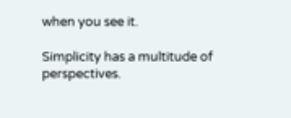when you see it.

Simplicity has a multitude of perspectives.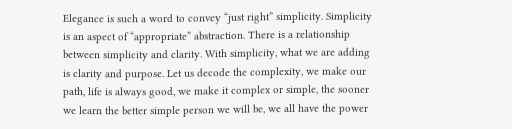Elegance is such a word to convey “just right” simplicity. Simplicity is an aspect of “appropriate” abstraction. There is a relationship between simplicity and clarity. With simplicity, what we are adding is clarity and purpose. Let us decode the complexity, we make our path, life is always good, we make it complex or simple, the sooner we learn the better simple person we will be, we all have the power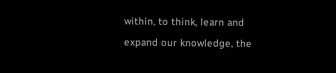within, to think, learn and expand our knowledge, the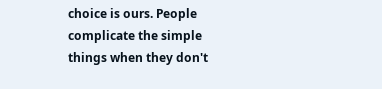choice is ours. People complicate the simple things when they don't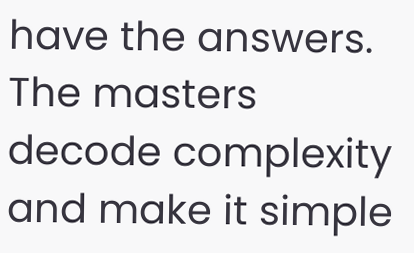have the answers. The masters decode complexity and make it simple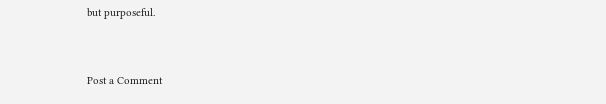but purposeful.


Post a Comment